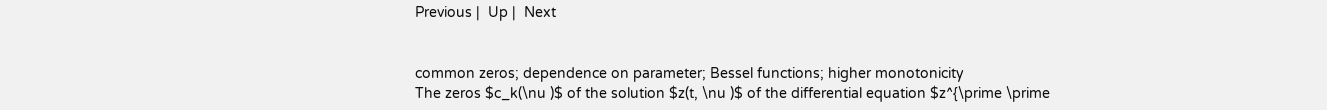Previous |  Up |  Next


common zeros; dependence on parameter; Bessel functions; higher monotonicity
The zeros $c_k(\nu )$ of the solution $z(t, \nu )$ of the differential equation $z^{\prime \prime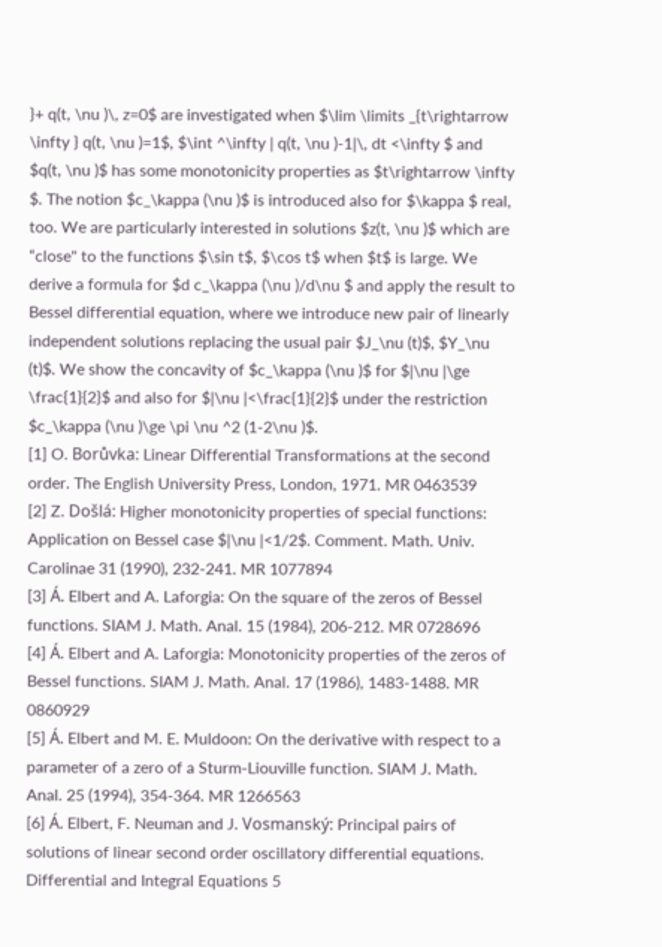}+ q(t, \nu )\, z=0$ are investigated when $\lim \limits _{t\rightarrow \infty } q(t, \nu )=1$, $\int ^\infty | q(t, \nu )-1|\, dt <\infty $ and $q(t, \nu )$ has some monotonicity properties as $t\rightarrow \infty $. The notion $c_\kappa (\nu )$ is introduced also for $\kappa $ real, too. We are particularly interested in solutions $z(t, \nu )$ which are “close" to the functions $\sin t$, $\cos t$ when $t$ is large. We derive a formula for $d c_\kappa (\nu )/d\nu $ and apply the result to Bessel differential equation, where we introduce new pair of linearly independent solutions replacing the usual pair $J_\nu (t)$, $Y_\nu (t)$. We show the concavity of $c_\kappa (\nu )$ for $|\nu |\ge \frac{1}{2}$ and also for $|\nu |<\frac{1}{2}$ under the restriction $c_\kappa (\nu )\ge \pi \nu ^2 (1-2\nu )$.
[1] O. Borůvka: Linear Differential Transformations at the second order. The English University Press, London, 1971. MR 0463539
[2] Z. Došlá: Higher monotonicity properties of special functions: Application on Bessel case $|\nu |<1/2$. Comment. Math. Univ. Carolinae 31 (1990), 232-241. MR 1077894
[3] Á. Elbert and A. Laforgia: On the square of the zeros of Bessel functions. SIAM J. Math. Anal. 15 (1984), 206-212. MR 0728696
[4] Á. Elbert and A. Laforgia: Monotonicity properties of the zeros of Bessel functions. SIAM J. Math. Anal. 17 (1986), 1483-1488. MR 0860929
[5] Á. Elbert and M. E. Muldoon: On the derivative with respect to a parameter of a zero of a Sturm-Liouville function. SIAM J. Math. Anal. 25 (1994), 354-364. MR 1266563
[6] Á. Elbert, F. Neuman and J. Vosmanský: Principal pairs of solutions of linear second order oscillatory differential equations. Differential and Integral Equations 5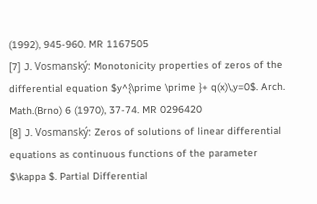(1992), 945-960. MR 1167505
[7] J. Vosmanský: Monotonicity properties of zeros of the differential equation $y^{\prime \prime }+ q(x)\,y=0$. Arch. Math.(Brno) 6 (1970), 37-74. MR 0296420
[8] J. Vosmanský: Zeros of solutions of linear differential equations as continuous functions of the parameter $\kappa $. Partial Differential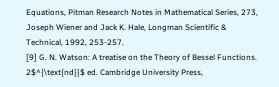Equations, Pitman Research Notes in Mathematical Series, 273, Joseph Wiener and Jack K. Hale, Longman Scientific & Technical, 1992, 253-257.
[9] G. N. Watson: A treatise on the Theory of Bessel Functions. 2$^{\text{nd}}$ ed. Cambridge University Press,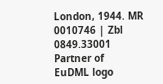London, 1944. MR 0010746 | Zbl 0849.33001
Partner of
EuDML logo